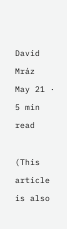David Mráz
May 21 · 5 min read

(This article is also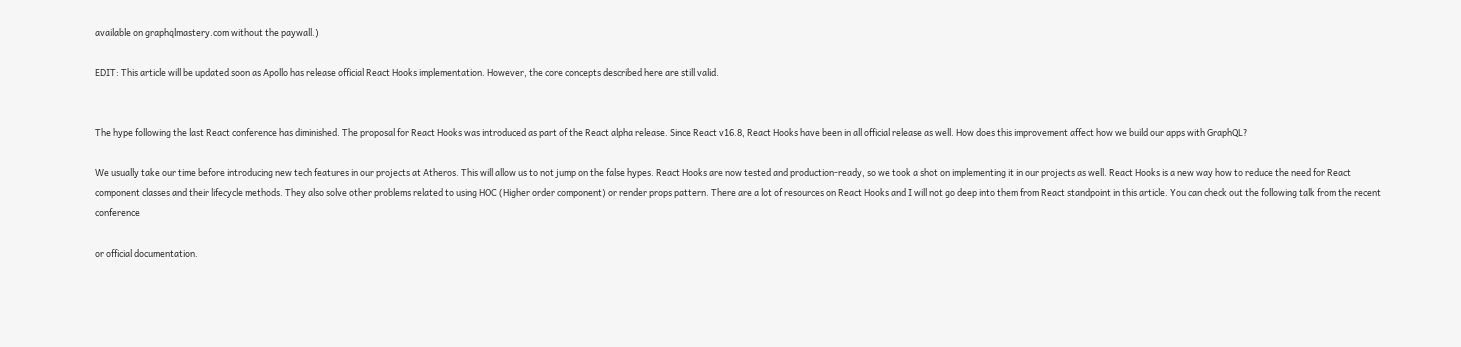available on graphqlmastery.com without the paywall.)

EDIT: This article will be updated soon as Apollo has release official React Hooks implementation. However, the core concepts described here are still valid.


The hype following the last React conference has diminished. The proposal for React Hooks was introduced as part of the React alpha release. Since React v16.8, React Hooks have been in all official release as well. How does this improvement affect how we build our apps with GraphQL?

We usually take our time before introducing new tech features in our projects at Atheros. This will allow us to not jump on the false hypes. React Hooks are now tested and production-ready, so we took a shot on implementing it in our projects as well. React Hooks is a new way how to reduce the need for React component classes and their lifecycle methods. They also solve other problems related to using HOC (Higher order component) or render props pattern. There are a lot of resources on React Hooks and I will not go deep into them from React standpoint in this article. You can check out the following talk from the recent conference

or official documentation.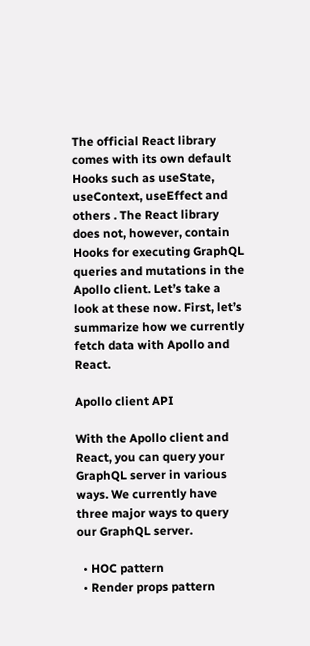The official React library comes with its own default Hooks such as useState, useContext, useEffect and others . The React library does not, however, contain Hooks for executing GraphQL queries and mutations in the Apollo client. Let’s take a look at these now. First, let’s summarize how we currently fetch data with Apollo and React.

Apollo client API

With the Apollo client and React, you can query your GraphQL server in various ways. We currently have three major ways to query our GraphQL server.

  • HOC pattern
  • Render props pattern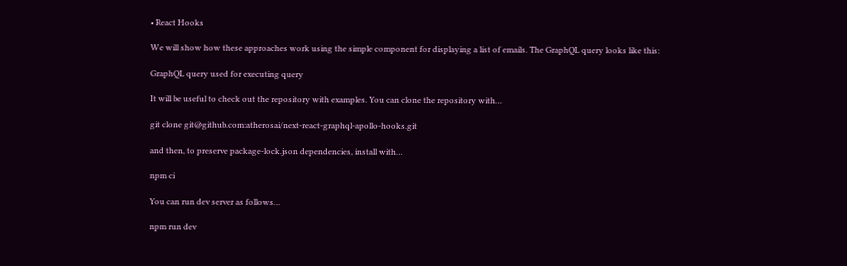• React Hooks

We will show how these approaches work using the simple component for displaying a list of emails. The GraphQL query looks like this:

GraphQL query used for executing query

It will be useful to check out the repository with examples. You can clone the repository with…

git clone git@github.com:atherosai/next-react-graphql-apollo-hooks.git

and then, to preserve package-lock.json dependencies, install with…

npm ci

You can run dev server as follows…

npm run dev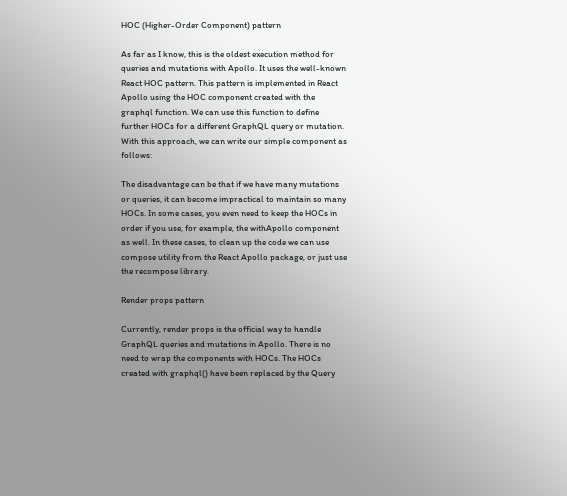HOC (Higher-Order Component) pattern

As far as I know, this is the oldest execution method for queries and mutations with Apollo. It uses the well-known React HOC pattern. This pattern is implemented in React Apollo using the HOC component created with the graphql function. We can use this function to define further HOCs for a different GraphQL query or mutation. With this approach, we can write our simple component as follows:

The disadvantage can be that if we have many mutations or queries, it can become impractical to maintain so many HOCs. In some cases, you even need to keep the HOCs in order if you use, for example, the withApollo component as well. In these cases, to clean up the code we can use compose utility from the React Apollo package, or just use the recompose library.

Render props pattern

Currently, render props is the official way to handle GraphQL queries and mutations in Apollo. There is no need to wrap the components with HOCs. The HOCs created with graphql() have been replaced by the Query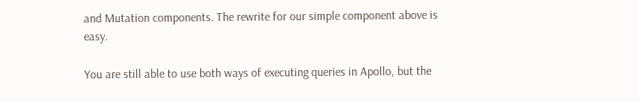and Mutation components. The rewrite for our simple component above is easy.

You are still able to use both ways of executing queries in Apollo, but the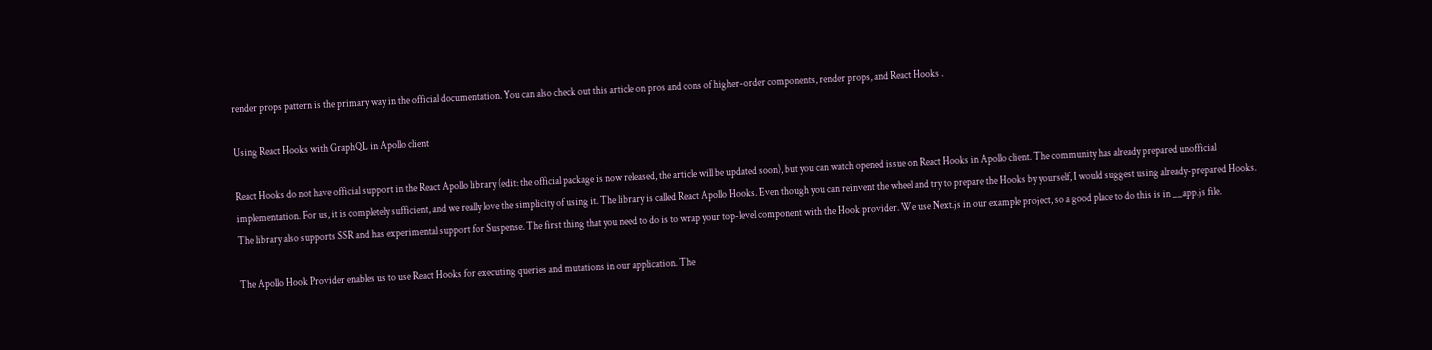render props pattern is the primary way in the official documentation. You can also check out this article on pros and cons of higher-order components, render props, and React Hooks .

Using React Hooks with GraphQL in Apollo client

React Hooks do not have official support in the React Apollo library (edit: the official package is now released, the article will be updated soon), but you can watch opened issue on React Hooks in Apollo client. The community has already prepared unofficial implementation. For us, it is completely sufficient, and we really love the simplicity of using it. The library is called React Apollo Hooks. Even though you can reinvent the wheel and try to prepare the Hooks by yourself, I would suggest using already-prepared Hooks. The library also supports SSR and has experimental support for Suspense. The first thing that you need to do is to wrap your top-level component with the Hook provider. We use Next.js in our example project, so a good place to do this is in __app.js file.

The Apollo Hook Provider enables us to use React Hooks for executing queries and mutations in our application. The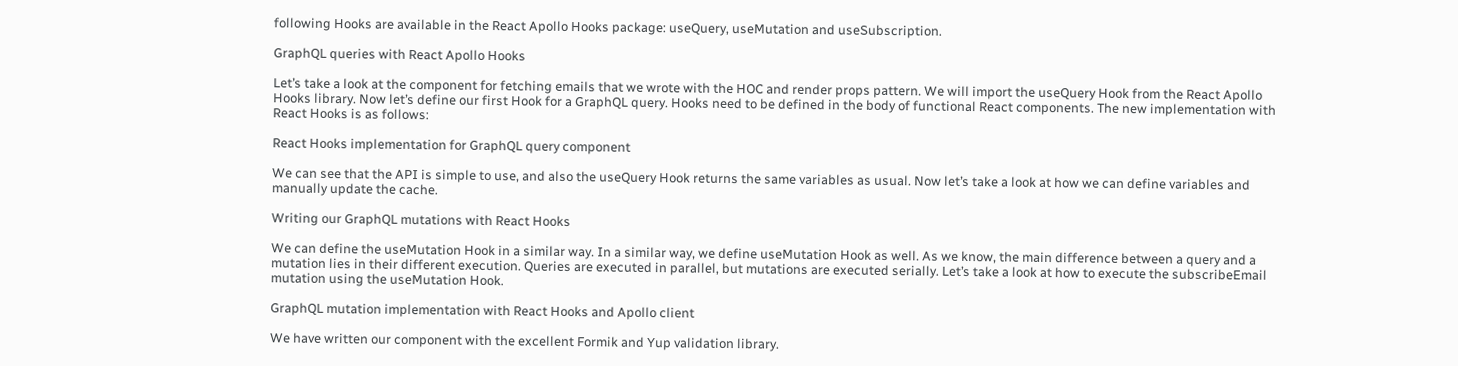following Hooks are available in the React Apollo Hooks package: useQuery, useMutation and useSubscription.

GraphQL queries with React Apollo Hooks

Let’s take a look at the component for fetching emails that we wrote with the HOC and render props pattern. We will import the useQuery Hook from the React Apollo Hooks library. Now let’s define our first Hook for a GraphQL query. Hooks need to be defined in the body of functional React components. The new implementation with React Hooks is as follows:

React Hooks implementation for GraphQL query component

We can see that the API is simple to use, and also the useQuery Hook returns the same variables as usual. Now let’s take a look at how we can define variables and manually update the cache.

Writing our GraphQL mutations with React Hooks

We can define the useMutation Hook in a similar way. In a similar way, we define useMutation Hook as well. As we know, the main difference between a query and a mutation lies in their different execution. Queries are executed in parallel, but mutations are executed serially. Let’s take a look at how to execute the subscribeEmail mutation using the useMutation Hook.

GraphQL mutation implementation with React Hooks and Apollo client

We have written our component with the excellent Formik and Yup validation library.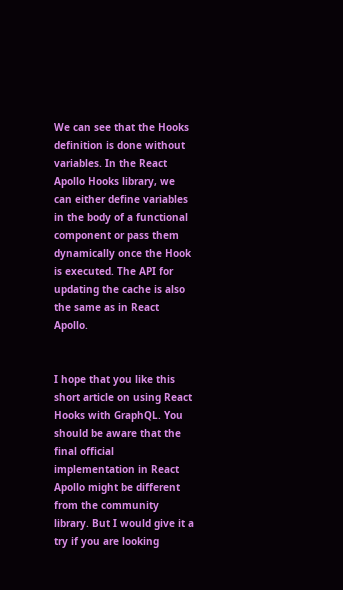We can see that the Hooks definition is done without variables. In the React Apollo Hooks library, we can either define variables in the body of a functional component or pass them dynamically once the Hook is executed. The API for updating the cache is also the same as in React Apollo.


I hope that you like this short article on using React Hooks with GraphQL. You should be aware that the final official implementation in React Apollo might be different from the community library. But I would give it a try if you are looking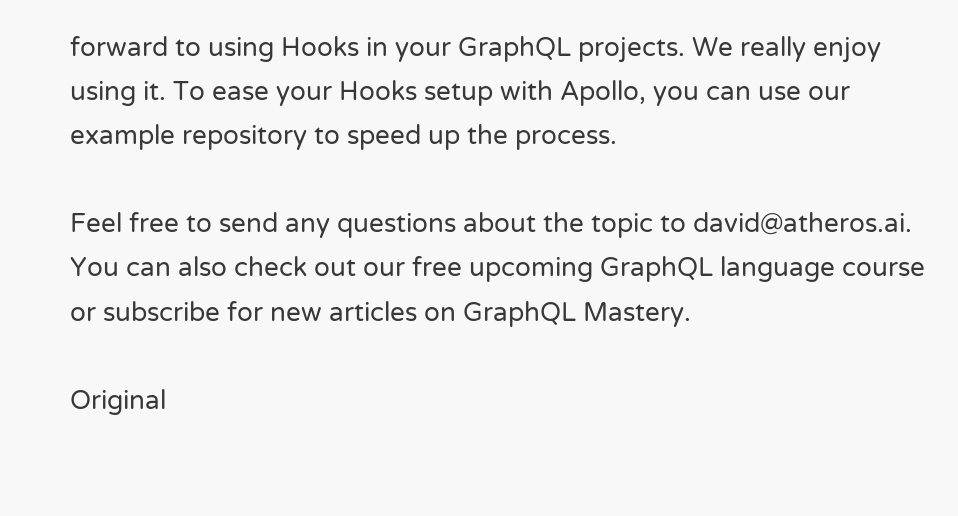forward to using Hooks in your GraphQL projects. We really enjoy using it. To ease your Hooks setup with Apollo, you can use our example repository to speed up the process.

Feel free to send any questions about the topic to david@atheros.ai. You can also check out our free upcoming GraphQL language course or subscribe for new articles on GraphQL Mastery.

Original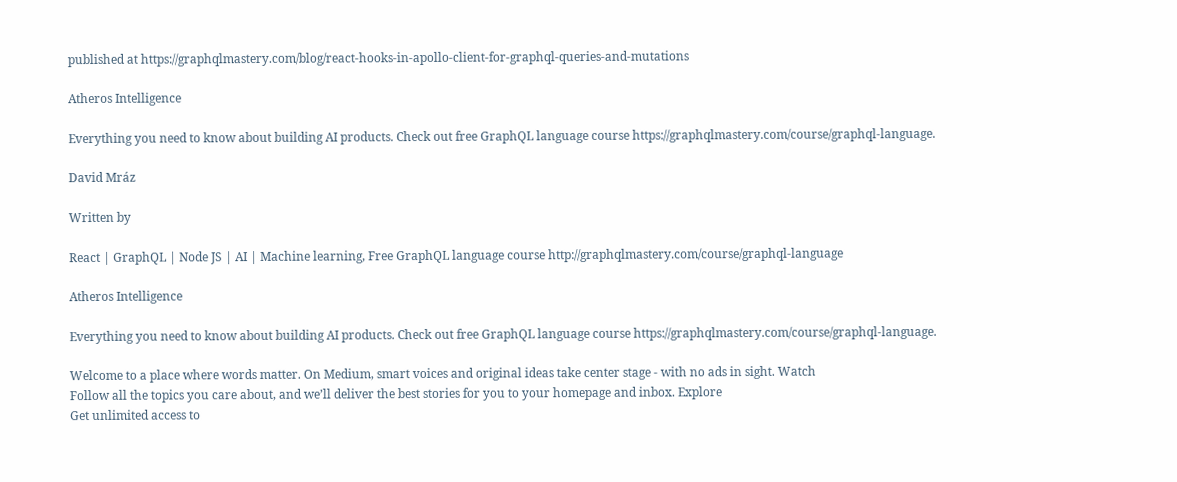published at https://graphqlmastery.com/blog/react-hooks-in-apollo-client-for-graphql-queries-and-mutations

Atheros Intelligence

Everything you need to know about building AI products. Check out free GraphQL language course https://graphqlmastery.com/course/graphql-language.

David Mráz

Written by

React | GraphQL | Node JS | AI | Machine learning, Free GraphQL language course http://graphqlmastery.com/course/graphql-language

Atheros Intelligence

Everything you need to know about building AI products. Check out free GraphQL language course https://graphqlmastery.com/course/graphql-language.

Welcome to a place where words matter. On Medium, smart voices and original ideas take center stage - with no ads in sight. Watch
Follow all the topics you care about, and we’ll deliver the best stories for you to your homepage and inbox. Explore
Get unlimited access to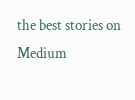the best stories on Medium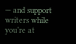— and support writers while you’re at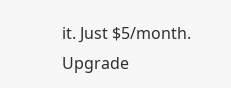it. Just $5/month. Upgrade